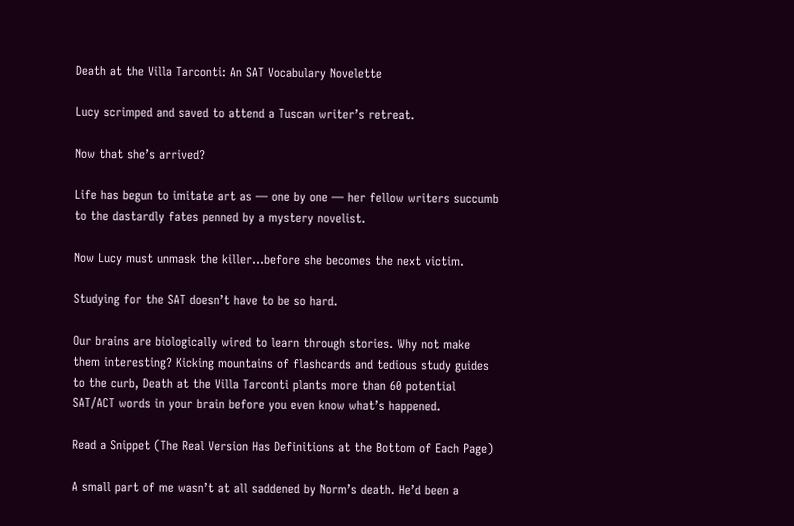Death at the Villa Tarconti: An SAT Vocabulary Novelette

Lucy scrimped and saved to attend a Tuscan writer’s retreat.

Now that she’s arrived?

Life has begun to imitate art as — one by one — her fellow writers succumb to the dastardly fates penned by a mystery novelist.

Now Lucy must unmask the killer…before she becomes the next victim.

Studying for the SAT doesn’t have to be so hard.

Our brains are biologically wired to learn through stories. Why not make them interesting? Kicking mountains of flashcards and tedious study guides to the curb, Death at the Villa Tarconti plants more than 60 potential SAT/ACT words in your brain before you even know what’s happened.

Read a Snippet (The Real Version Has Definitions at the Bottom of Each Page)

A small part of me wasn’t at all saddened by Norm’s death. He’d been a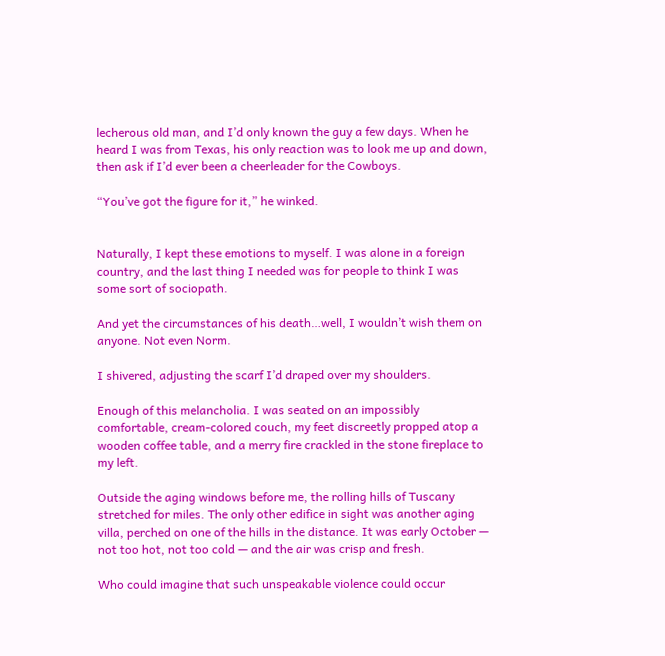lecherous old man, and I’d only known the guy a few days. When he heard I was from Texas, his only reaction was to look me up and down, then ask if I’d ever been a cheerleader for the Cowboys.

“You’ve got the figure for it,” he winked.


Naturally, I kept these emotions to myself. I was alone in a foreign country, and the last thing I needed was for people to think I was some sort of sociopath.

And yet the circumstances of his death…well, I wouldn’t wish them on anyone. Not even Norm.

I shivered, adjusting the scarf I’d draped over my shoulders.

Enough of this melancholia. I was seated on an impossibly comfortable, cream-colored couch, my feet discreetly propped atop a wooden coffee table, and a merry fire crackled in the stone fireplace to my left.

Outside the aging windows before me, the rolling hills of Tuscany stretched for miles. The only other edifice in sight was another aging villa, perched on one of the hills in the distance. It was early October — not too hot, not too cold — and the air was crisp and fresh.

Who could imagine that such unspeakable violence could occur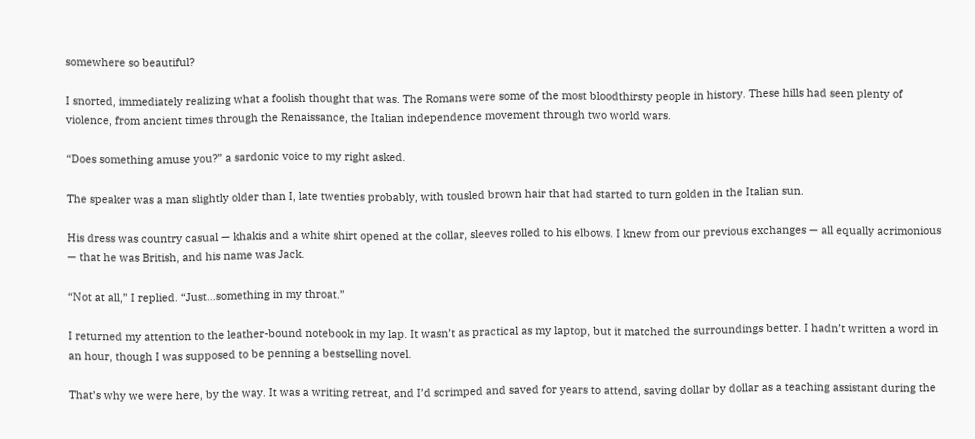somewhere so beautiful?

I snorted, immediately realizing what a foolish thought that was. The Romans were some of the most bloodthirsty people in history. These hills had seen plenty of violence, from ancient times through the Renaissance, the Italian independence movement through two world wars.

“Does something amuse you?” a sardonic voice to my right asked.

The speaker was a man slightly older than I, late twenties probably, with tousled brown hair that had started to turn golden in the Italian sun.

His dress was country casual — khakis and a white shirt opened at the collar, sleeves rolled to his elbows. I knew from our previous exchanges — all equally acrimonious — that he was British, and his name was Jack.

“Not at all,” I replied. “Just…something in my throat.”

I returned my attention to the leather-bound notebook in my lap. It wasn’t as practical as my laptop, but it matched the surroundings better. I hadn’t written a word in an hour, though I was supposed to be penning a bestselling novel.

That’s why we were here, by the way. It was a writing retreat, and I’d scrimped and saved for years to attend, saving dollar by dollar as a teaching assistant during the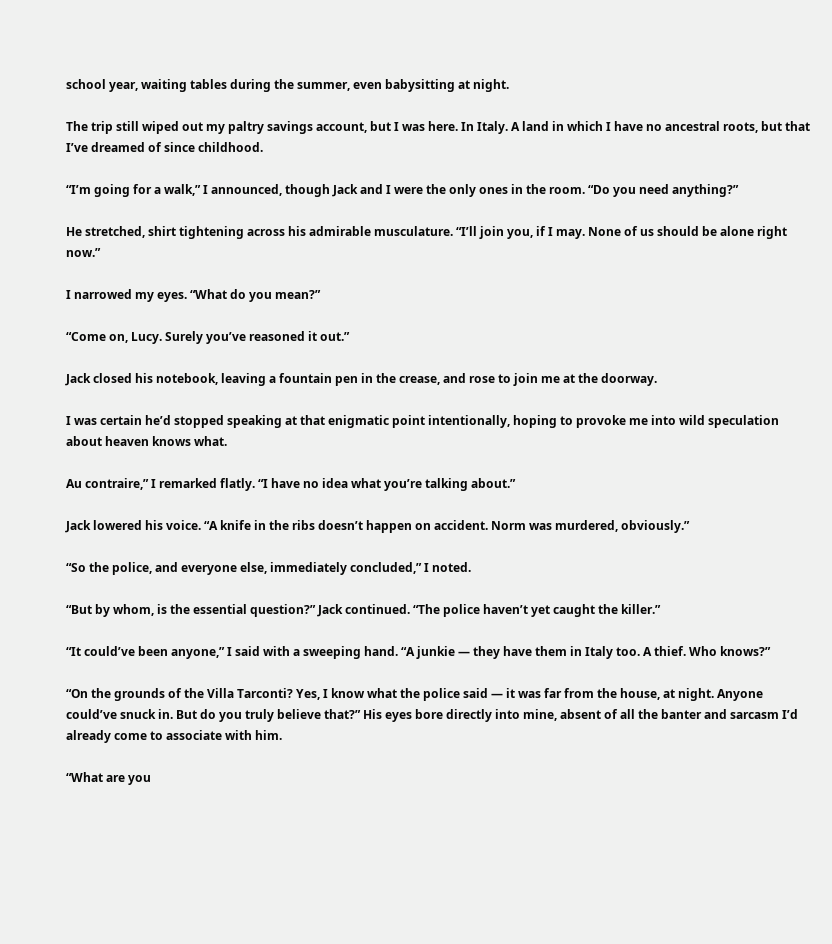school year, waiting tables during the summer, even babysitting at night.

The trip still wiped out my paltry savings account, but I was here. In Italy. A land in which I have no ancestral roots, but that I’ve dreamed of since childhood.

“I’m going for a walk,” I announced, though Jack and I were the only ones in the room. “Do you need anything?”

He stretched, shirt tightening across his admirable musculature. “I’ll join you, if I may. None of us should be alone right now.”

I narrowed my eyes. “What do you mean?”

“Come on, Lucy. Surely you’ve reasoned it out.”

Jack closed his notebook, leaving a fountain pen in the crease, and rose to join me at the doorway.

I was certain he’d stopped speaking at that enigmatic point intentionally, hoping to provoke me into wild speculation about heaven knows what.

Au contraire,” I remarked flatly. “I have no idea what you’re talking about.”

Jack lowered his voice. “A knife in the ribs doesn’t happen on accident. Norm was murdered, obviously.”

“So the police, and everyone else, immediately concluded,” I noted.

“But by whom, is the essential question?” Jack continued. “The police haven’t yet caught the killer.”

“It could’ve been anyone,” I said with a sweeping hand. “A junkie — they have them in Italy too. A thief. Who knows?”

“On the grounds of the Villa Tarconti? Yes, I know what the police said — it was far from the house, at night. Anyone could’ve snuck in. But do you truly believe that?” His eyes bore directly into mine, absent of all the banter and sarcasm I’d already come to associate with him.

“What are you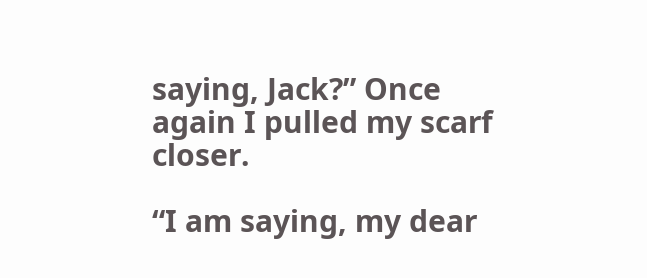saying, Jack?” Once again I pulled my scarf closer.

“I am saying, my dear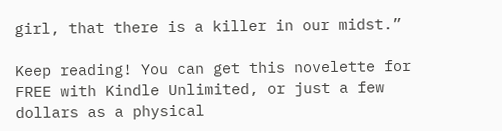girl, that there is a killer in our midst.”

Keep reading! You can get this novelette for FREE with Kindle Unlimited, or just a few dollars as a physical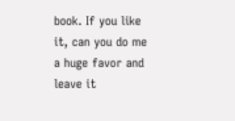book. If you like it, can you do me a huge favor and leave it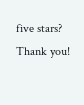five stars? Thank you!